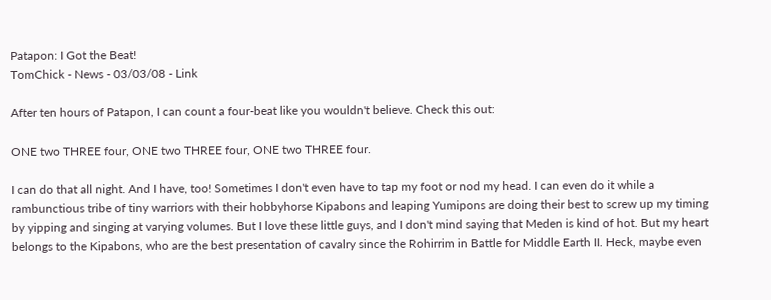Patapon: I Got the Beat!
TomChick - News - 03/03/08 - Link

After ten hours of Patapon, I can count a four-beat like you wouldn't believe. Check this out:

ONE two THREE four, ONE two THREE four, ONE two THREE four.

I can do that all night. And I have, too! Sometimes I don't even have to tap my foot or nod my head. I can even do it while a rambunctious tribe of tiny warriors with their hobbyhorse Kipabons and leaping Yumipons are doing their best to screw up my timing by yipping and singing at varying volumes. But I love these little guys, and I don't mind saying that Meden is kind of hot. But my heart belongs to the Kipabons, who are the best presentation of cavalry since the Rohirrim in Battle for Middle Earth II. Heck, maybe even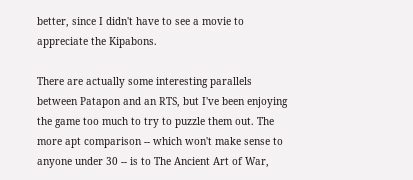better, since I didn't have to see a movie to appreciate the Kipabons.

There are actually some interesting parallels between Patapon and an RTS, but I've been enjoying the game too much to try to puzzle them out. The more apt comparison -- which won't make sense to anyone under 30 -- is to The Ancient Art of War,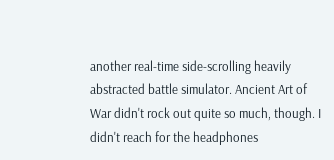another real-time side-scrolling heavily abstracted battle simulator. Ancient Art of War didn't rock out quite so much, though. I didn't reach for the headphones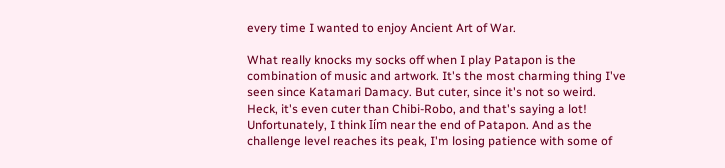every time I wanted to enjoy Ancient Art of War.

What really knocks my socks off when I play Patapon is the combination of music and artwork. It's the most charming thing I've seen since Katamari Damacy. But cuter, since it's not so weird. Heck, it's even cuter than Chibi-Robo, and that's saying a lot! Unfortunately, I think Iím near the end of Patapon. And as the challenge level reaches its peak, I'm losing patience with some of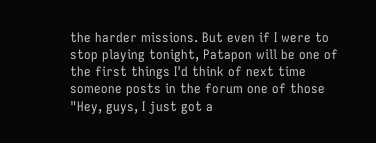the harder missions. But even if I were to stop playing tonight, Patapon will be one of the first things I'd think of next time someone posts in the forum one of those "Hey, guys, I just got a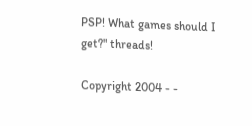PSP! What games should I get?" threads!

Copyright 2004 - -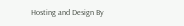Hosting and Design By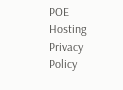POE Hosting
Privacy Policy